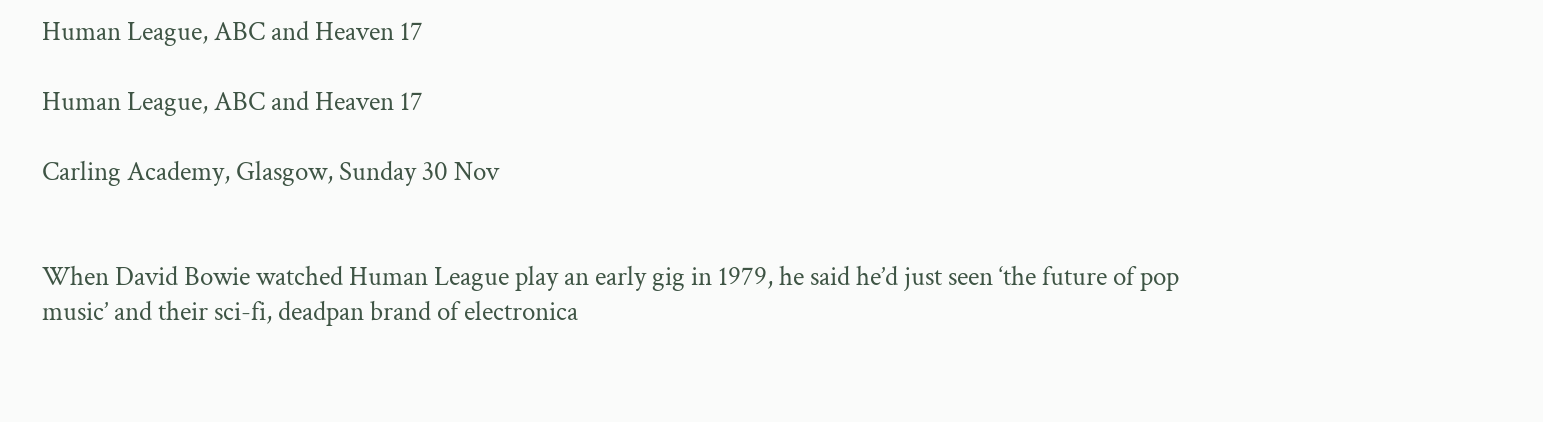Human League, ABC and Heaven 17

Human League, ABC and Heaven 17

Carling Academy, Glasgow, Sunday 30 Nov


When David Bowie watched Human League play an early gig in 1979, he said he’d just seen ‘the future of pop music’ and their sci-fi, deadpan brand of electronica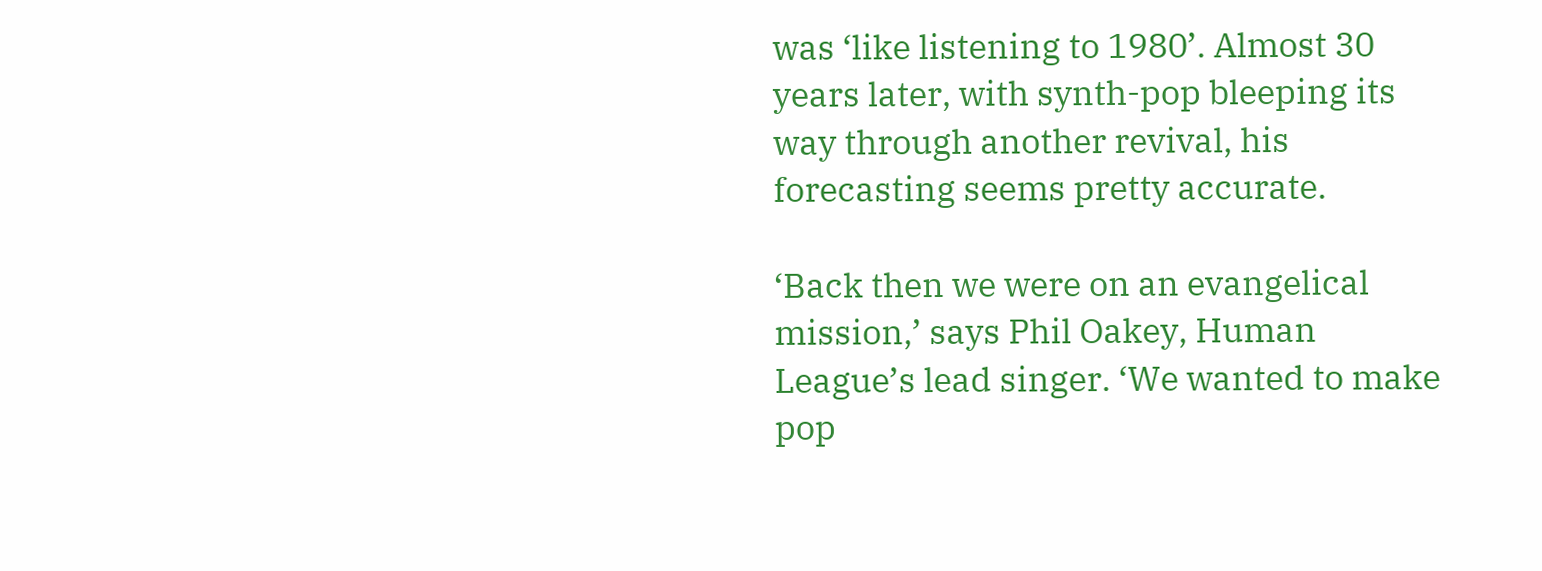was ‘like listening to 1980’. Almost 30 years later, with synth-pop bleeping its way through another revival, his forecasting seems pretty accurate.

‘Back then we were on an evangelical mission,’ says Phil Oakey, Human League’s lead singer. ‘We wanted to make pop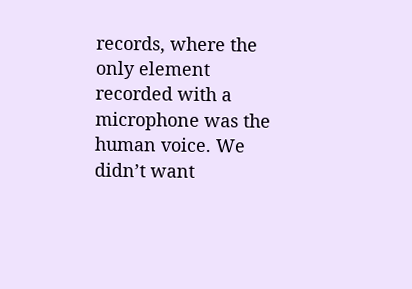records, where the only element recorded with a microphone was the human voice. We didn’t want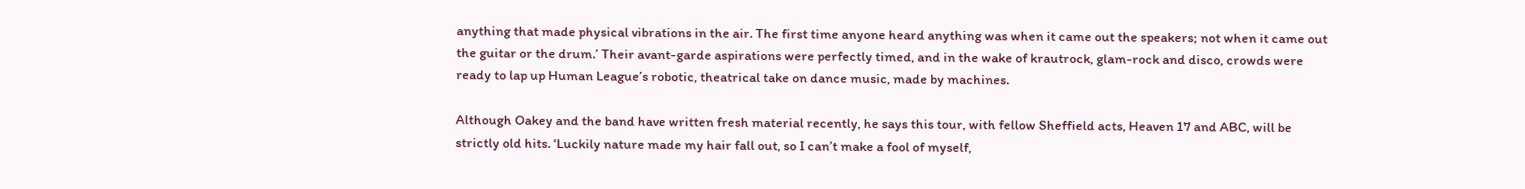anything that made physical vibrations in the air. The first time anyone heard anything was when it came out the speakers; not when it came out the guitar or the drum.’ Their avant-garde aspirations were perfectly timed, and in the wake of krautrock, glam-rock and disco, crowds were ready to lap up Human League’s robotic, theatrical take on dance music, made by machines.

Although Oakey and the band have written fresh material recently, he says this tour, with fellow Sheffield acts, Heaven 17 and ABC, will be strictly old hits. ‘Luckily nature made my hair fall out, so I can’t make a fool of myself,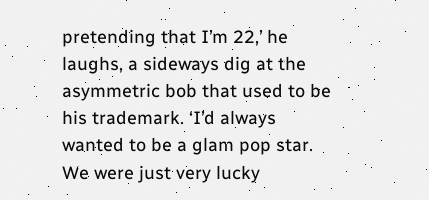pretending that I’m 22,’ he laughs, a sideways dig at the asymmetric bob that used to be his trademark. ‘I’d always wanted to be a glam pop star. We were just very lucky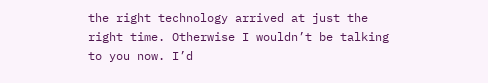the right technology arrived at just the right time. Otherwise I wouldn’t be talking to you now. I’d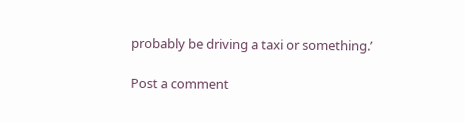probably be driving a taxi or something.’

Post a comment